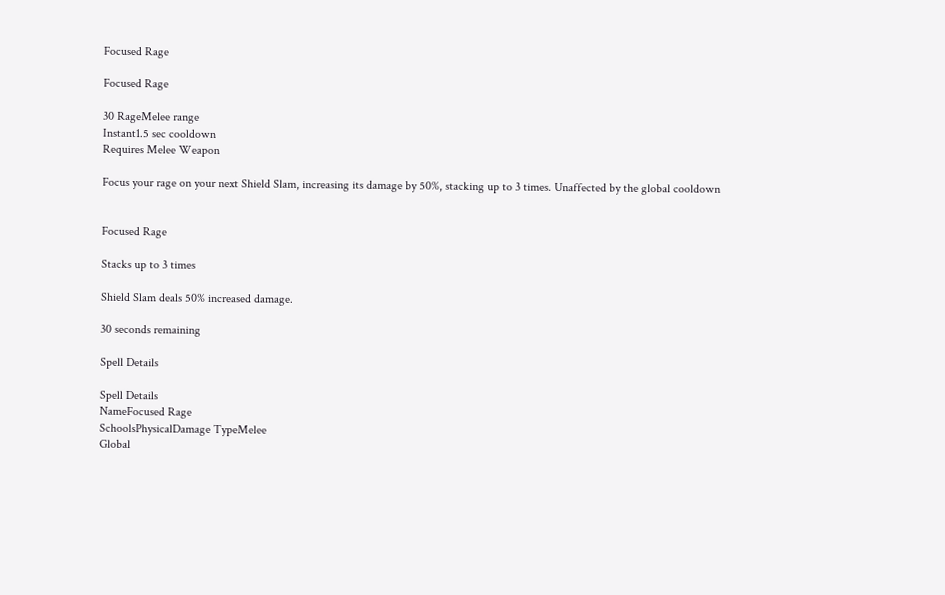Focused Rage

Focused Rage

30 RageMelee range
Instant1.5 sec cooldown
Requires Melee Weapon

Focus your rage on your next Shield Slam, increasing its damage by 50%, stacking up to 3 times. Unaffected by the global cooldown


Focused Rage

Stacks up to 3 times

Shield Slam deals 50% increased damage.

30 seconds remaining

Spell Details

Spell Details
NameFocused Rage
SchoolsPhysicalDamage TypeMelee
Global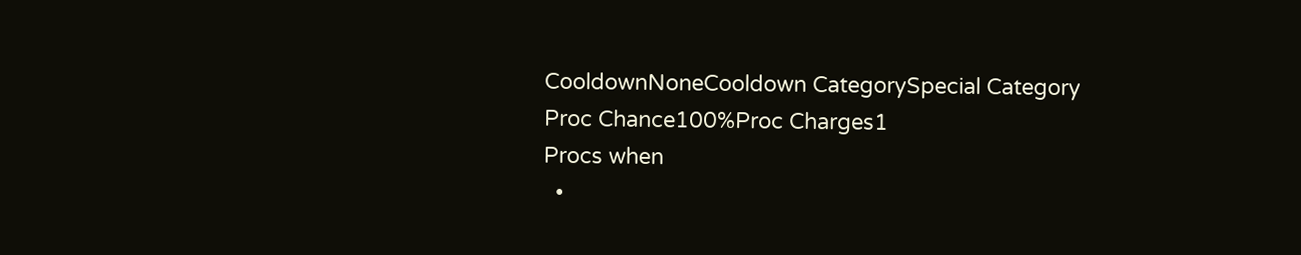CooldownNoneCooldown CategorySpecial Category
Proc Chance100%Proc Charges1
Procs when
  •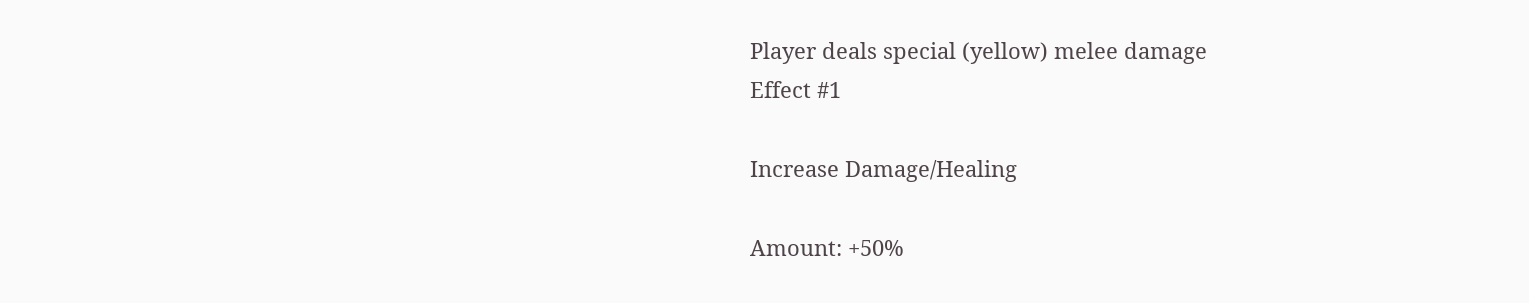Player deals special (yellow) melee damage
Effect #1

Increase Damage/Healing

Amount: +50%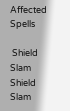Affected Spells

 Shield Slam Shield Slam